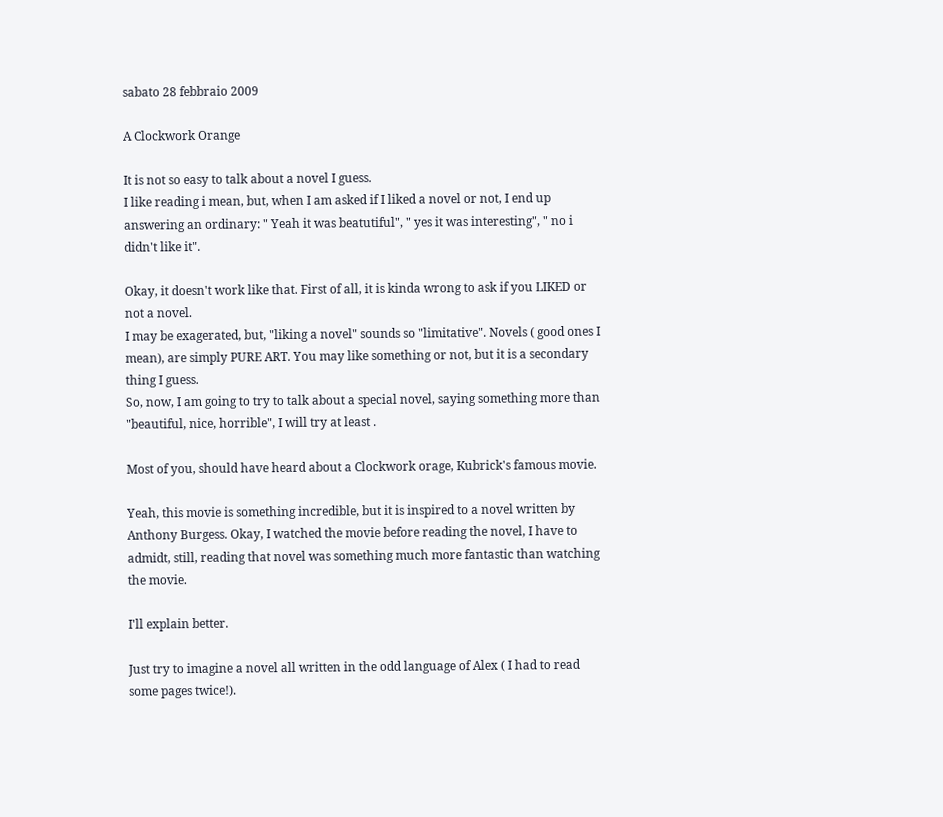sabato 28 febbraio 2009

A Clockwork Orange

It is not so easy to talk about a novel I guess.
I like reading i mean, but, when I am asked if I liked a novel or not, I end up answering an ordinary: " Yeah it was beatutiful", " yes it was interesting", " no i didn't like it".

Okay, it doesn't work like that. First of all, it is kinda wrong to ask if you LIKED or not a novel.
I may be exagerated, but, "liking a novel" sounds so "limitative". Novels ( good ones I mean), are simply PURE ART. You may like something or not, but it is a secondary thing I guess.
So, now, I am going to try to talk about a special novel, saying something more than "beautiful, nice, horrible", I will try at least .

Most of you, should have heard about a Clockwork orage, Kubrick's famous movie.

Yeah, this movie is something incredible, but it is inspired to a novel written by Anthony Burgess. Okay, I watched the movie before reading the novel, I have to admidt, still, reading that novel was something much more fantastic than watching the movie.

I'll explain better.

Just try to imagine a novel all written in the odd language of Alex ( I had to read some pages twice!).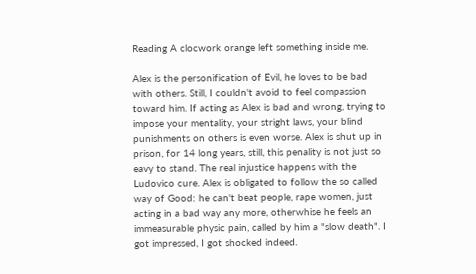Reading A clocwork orange left something inside me.

Alex is the personification of Evil, he loves to be bad with others. Still, I couldn't avoid to feel compassion toward him. If acting as Alex is bad and wrong, trying to impose your mentality, your stright laws, your blind punishments on others is even worse. Alex is shut up in prison, for 14 long years, still, this penality is not just so eavy to stand. The real injustice happens with the Ludovico cure. Alex is obligated to follow the so called way of Good: he can't beat people, rape women, just acting in a bad way any more, otherwhise he feels an immeasurable physic pain, called by him a "slow death". I got impressed, I got shocked indeed.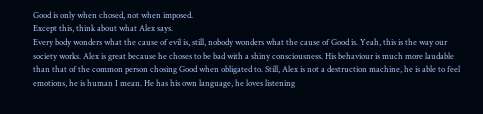Good is only when chosed, not when imposed.
Except this, think about what Alex says.
Every body wonders what the cause of evil is, still, nobody wonders what the cause of Good is. Yeah, this is the way our society works. Alex is great because he choses to be bad with a shiny consciousness. His behaviour is much more laudable than that of the common person chosing Good when obligated to. Still, Alex is not a destruction machine, he is able to feel emotions, he is human I mean. He has his own language, he loves listening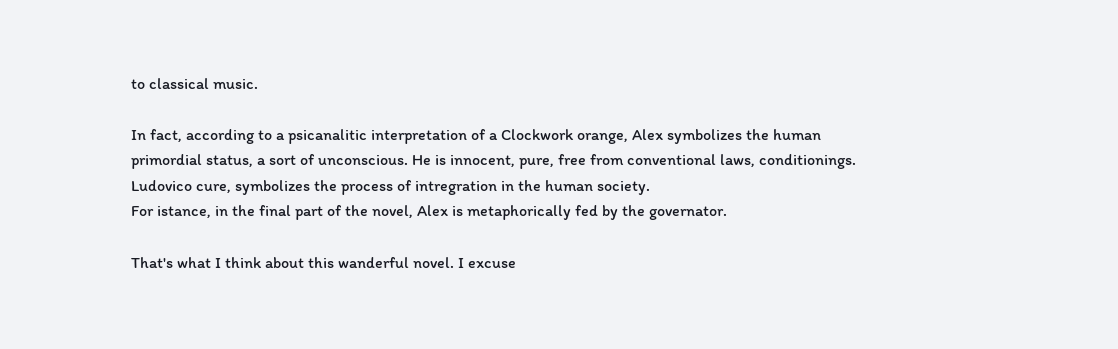to classical music.

In fact, according to a psicanalitic interpretation of a Clockwork orange, Alex symbolizes the human primordial status, a sort of unconscious. He is innocent, pure, free from conventional laws, conditionings. Ludovico cure, symbolizes the process of intregration in the human society.
For istance, in the final part of the novel, Alex is metaphorically fed by the governator.

That's what I think about this wanderful novel. I excuse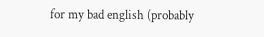for my bad english (probably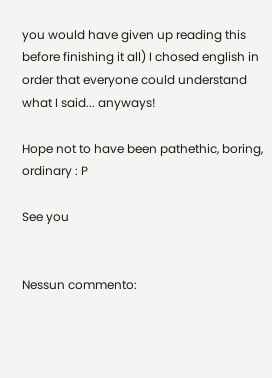you would have given up reading this before finishing it all) I chosed english in order that everyone could understand what I said... anyways!

Hope not to have been pathethic, boring, ordinary : P

See you


Nessun commento: